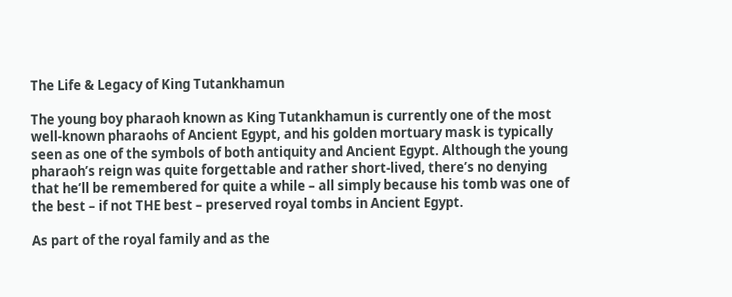The Life & Legacy of King Tutankhamun

The young boy pharaoh known as King Tutankhamun is currently one of the most well-known pharaohs of Ancient Egypt, and his golden mortuary mask is typically seen as one of the symbols of both antiquity and Ancient Egypt. Although the young pharaoh’s reign was quite forgettable and rather short-lived, there’s no denying that he’ll be remembered for quite a while – all simply because his tomb was one of the best – if not THE best – preserved royal tombs in Ancient Egypt.

As part of the royal family and as the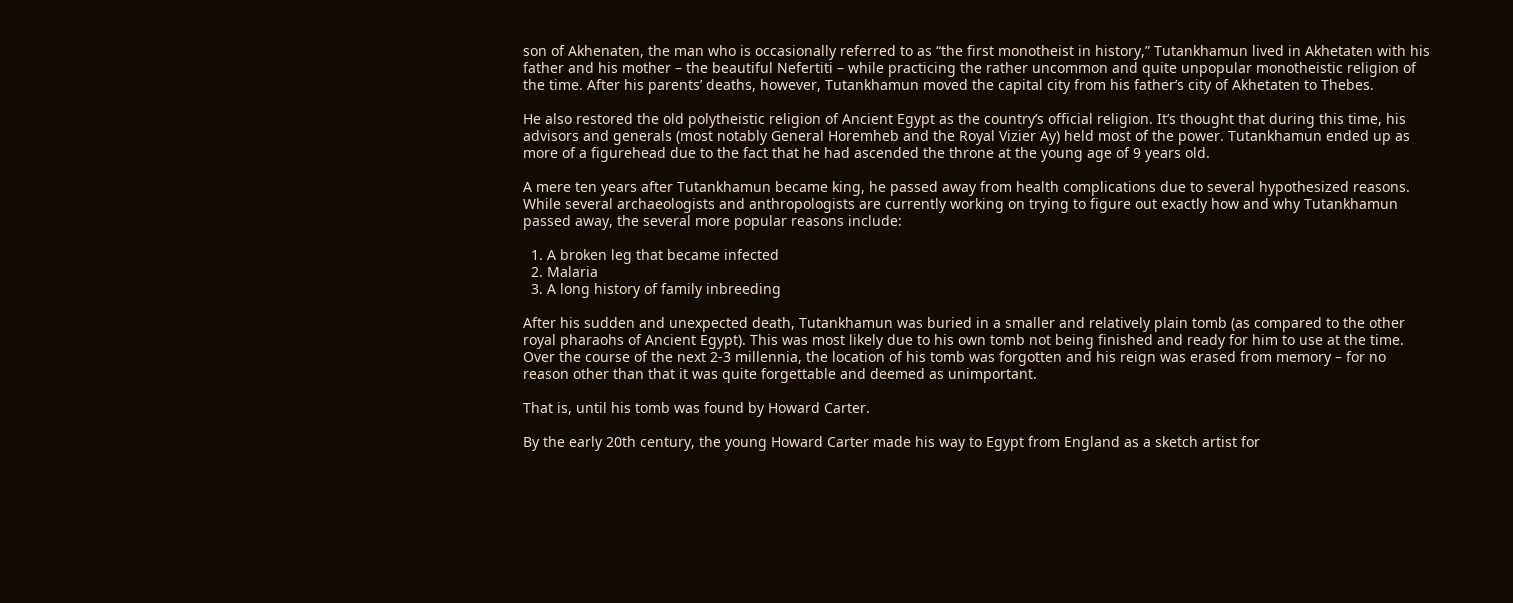son of Akhenaten, the man who is occasionally referred to as “the first monotheist in history,” Tutankhamun lived in Akhetaten with his father and his mother – the beautiful Nefertiti – while practicing the rather uncommon and quite unpopular monotheistic religion of the time. After his parents’ deaths, however, Tutankhamun moved the capital city from his father’s city of Akhetaten to Thebes.

He also restored the old polytheistic religion of Ancient Egypt as the country’s official religion. It’s thought that during this time, his advisors and generals (most notably General Horemheb and the Royal Vizier Ay) held most of the power. Tutankhamun ended up as more of a figurehead due to the fact that he had ascended the throne at the young age of 9 years old.

A mere ten years after Tutankhamun became king, he passed away from health complications due to several hypothesized reasons. While several archaeologists and anthropologists are currently working on trying to figure out exactly how and why Tutankhamun passed away, the several more popular reasons include:

  1. A broken leg that became infected
  2. Malaria
  3. A long history of family inbreeding

After his sudden and unexpected death, Tutankhamun was buried in a smaller and relatively plain tomb (as compared to the other royal pharaohs of Ancient Egypt). This was most likely due to his own tomb not being finished and ready for him to use at the time. Over the course of the next 2-3 millennia, the location of his tomb was forgotten and his reign was erased from memory – for no reason other than that it was quite forgettable and deemed as unimportant.

That is, until his tomb was found by Howard Carter.

By the early 20th century, the young Howard Carter made his way to Egypt from England as a sketch artist for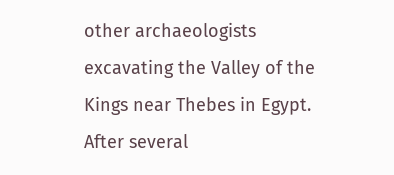other archaeologists excavating the Valley of the Kings near Thebes in Egypt. After several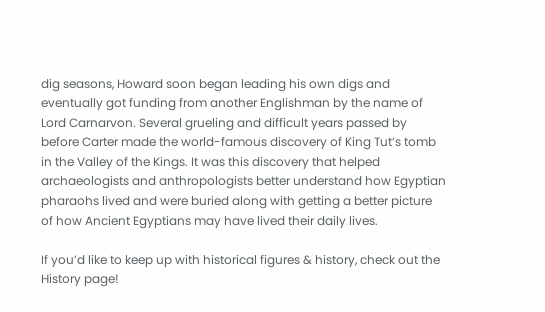dig seasons, Howard soon began leading his own digs and eventually got funding from another Englishman by the name of Lord Carnarvon. Several grueling and difficult years passed by before Carter made the world-famous discovery of King Tut’s tomb in the Valley of the Kings. It was this discovery that helped archaeologists and anthropologists better understand how Egyptian pharaohs lived and were buried along with getting a better picture of how Ancient Egyptians may have lived their daily lives.

If you’d like to keep up with historical figures & history, check out the History page!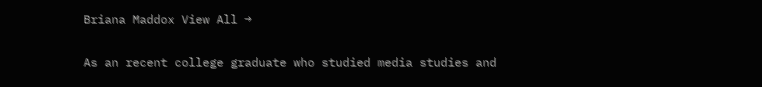Briana Maddox View All →

As an recent college graduate who studied media studies and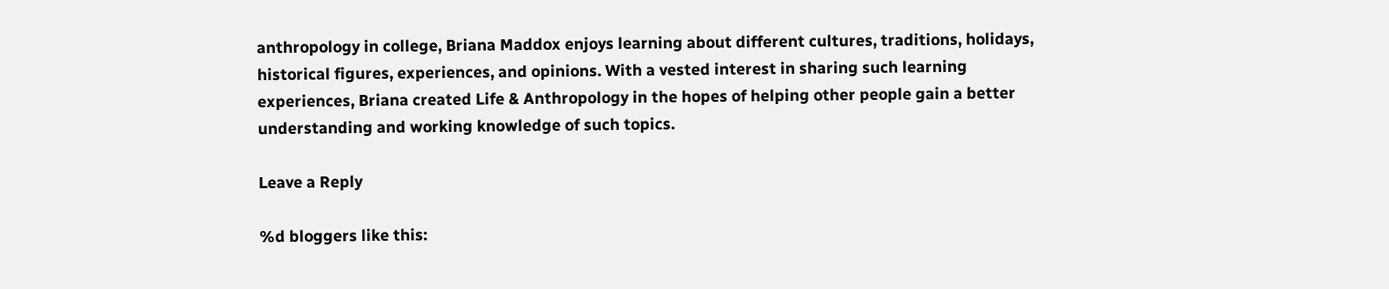anthropology in college, Briana Maddox enjoys learning about different cultures, traditions, holidays, historical figures, experiences, and opinions. With a vested interest in sharing such learning experiences, Briana created Life & Anthropology in the hopes of helping other people gain a better understanding and working knowledge of such topics.

Leave a Reply

%d bloggers like this: